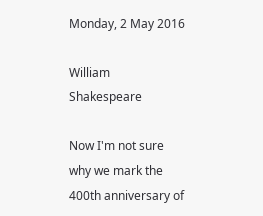Monday, 2 May 2016

William Shakespeare

Now I'm not sure why we mark the 400th anniversary of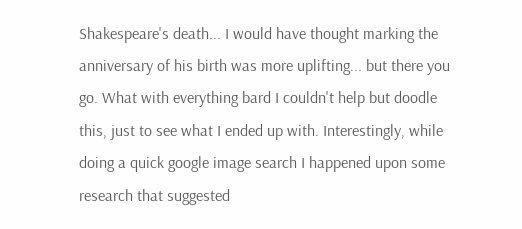Shakespeare's death... I would have thought marking the anniversary of his birth was more uplifting... but there you go. What with everything bard I couldn't help but doodle this, just to see what I ended up with. Interestingly, while doing a quick google image search I happened upon some research that suggested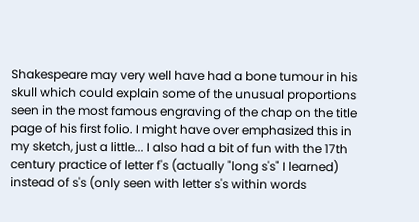Shakespeare may very well have had a bone tumour in his skull which could explain some of the unusual proportions seen in the most famous engraving of the chap on the title page of his first folio. I might have over emphasized this in my sketch, just a little... I also had a bit of fun with the 17th century practice of letter f's (actually "long s's" I learned) instead of s's (only seen with letter s's within words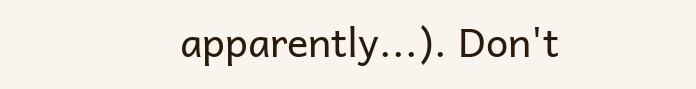apparently...). Don't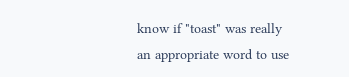know if "toast" was really an appropriate word to use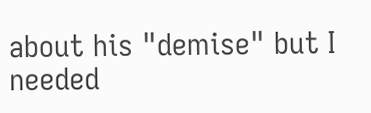about his "demise" but I needed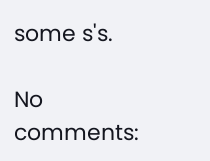some s's.

No comments: